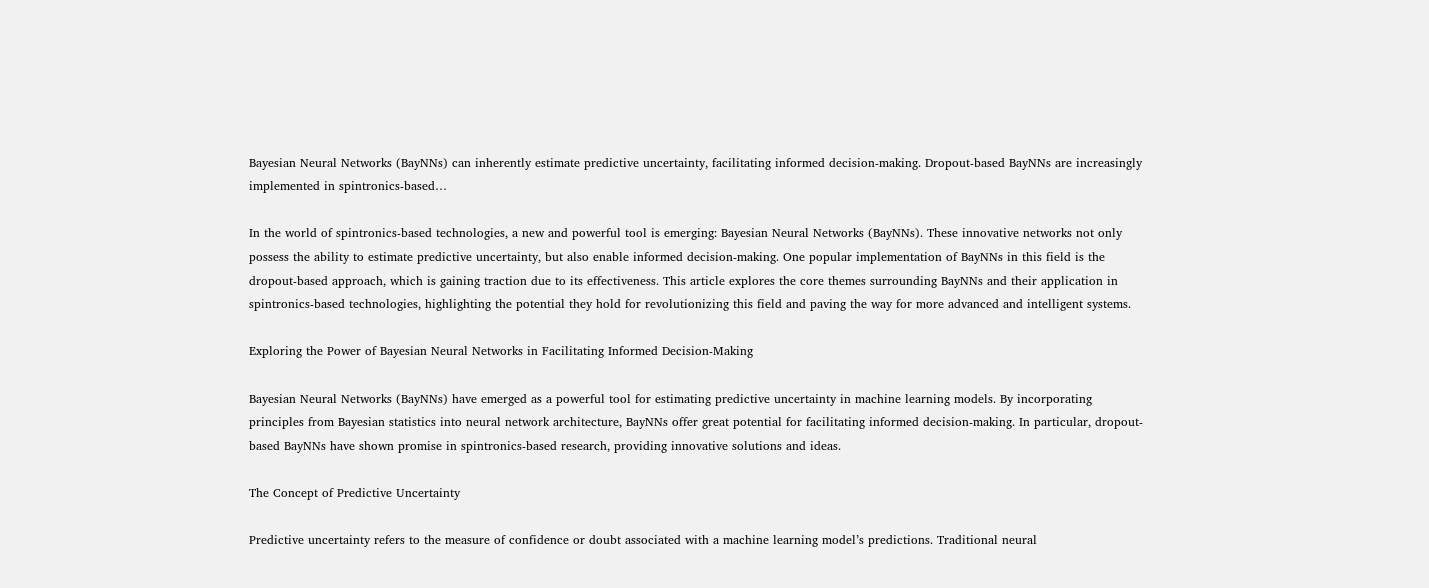Bayesian Neural Networks (BayNNs) can inherently estimate predictive uncertainty, facilitating informed decision-making. Dropout-based BayNNs are increasingly implemented in spintronics-based…

In the world of spintronics-based technologies, a new and powerful tool is emerging: Bayesian Neural Networks (BayNNs). These innovative networks not only possess the ability to estimate predictive uncertainty, but also enable informed decision-making. One popular implementation of BayNNs in this field is the dropout-based approach, which is gaining traction due to its effectiveness. This article explores the core themes surrounding BayNNs and their application in spintronics-based technologies, highlighting the potential they hold for revolutionizing this field and paving the way for more advanced and intelligent systems.

Exploring the Power of Bayesian Neural Networks in Facilitating Informed Decision-Making

Bayesian Neural Networks (BayNNs) have emerged as a powerful tool for estimating predictive uncertainty in machine learning models. By incorporating principles from Bayesian statistics into neural network architecture, BayNNs offer great potential for facilitating informed decision-making. In particular, dropout-based BayNNs have shown promise in spintronics-based research, providing innovative solutions and ideas.

The Concept of Predictive Uncertainty

Predictive uncertainty refers to the measure of confidence or doubt associated with a machine learning model’s predictions. Traditional neural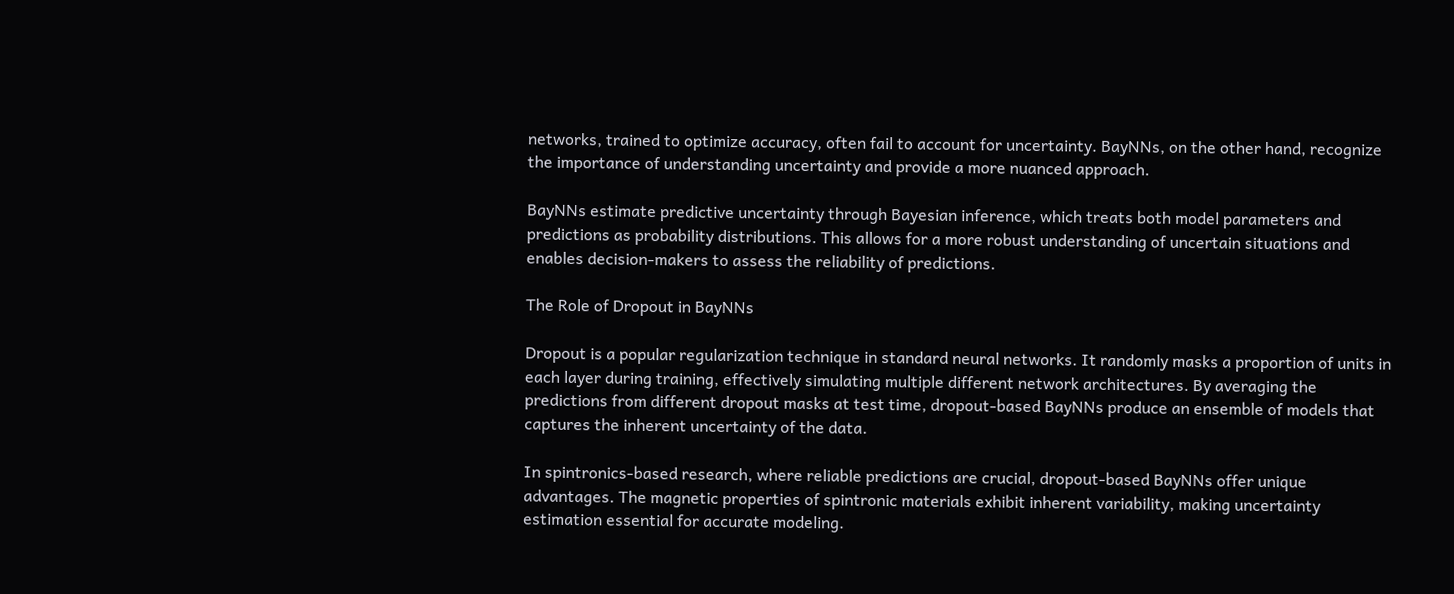networks, trained to optimize accuracy, often fail to account for uncertainty. BayNNs, on the other hand, recognize the importance of understanding uncertainty and provide a more nuanced approach.

BayNNs estimate predictive uncertainty through Bayesian inference, which treats both model parameters and predictions as probability distributions. This allows for a more robust understanding of uncertain situations and enables decision-makers to assess the reliability of predictions.

The Role of Dropout in BayNNs

Dropout is a popular regularization technique in standard neural networks. It randomly masks a proportion of units in each layer during training, effectively simulating multiple different network architectures. By averaging the predictions from different dropout masks at test time, dropout-based BayNNs produce an ensemble of models that captures the inherent uncertainty of the data.

In spintronics-based research, where reliable predictions are crucial, dropout-based BayNNs offer unique advantages. The magnetic properties of spintronic materials exhibit inherent variability, making uncertainty estimation essential for accurate modeling.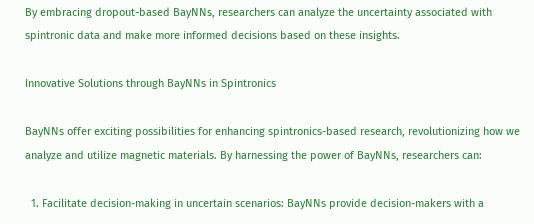By embracing dropout-based BayNNs, researchers can analyze the uncertainty associated with spintronic data and make more informed decisions based on these insights.

Innovative Solutions through BayNNs in Spintronics

BayNNs offer exciting possibilities for enhancing spintronics-based research, revolutionizing how we analyze and utilize magnetic materials. By harnessing the power of BayNNs, researchers can:

  1. Facilitate decision-making in uncertain scenarios: BayNNs provide decision-makers with a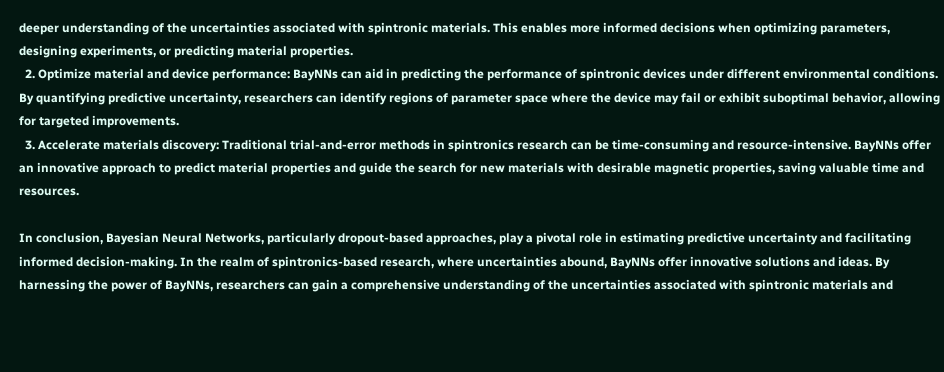deeper understanding of the uncertainties associated with spintronic materials. This enables more informed decisions when optimizing parameters, designing experiments, or predicting material properties.
  2. Optimize material and device performance: BayNNs can aid in predicting the performance of spintronic devices under different environmental conditions. By quantifying predictive uncertainty, researchers can identify regions of parameter space where the device may fail or exhibit suboptimal behavior, allowing for targeted improvements.
  3. Accelerate materials discovery: Traditional trial-and-error methods in spintronics research can be time-consuming and resource-intensive. BayNNs offer an innovative approach to predict material properties and guide the search for new materials with desirable magnetic properties, saving valuable time and resources.

In conclusion, Bayesian Neural Networks, particularly dropout-based approaches, play a pivotal role in estimating predictive uncertainty and facilitating informed decision-making. In the realm of spintronics-based research, where uncertainties abound, BayNNs offer innovative solutions and ideas. By harnessing the power of BayNNs, researchers can gain a comprehensive understanding of the uncertainties associated with spintronic materials and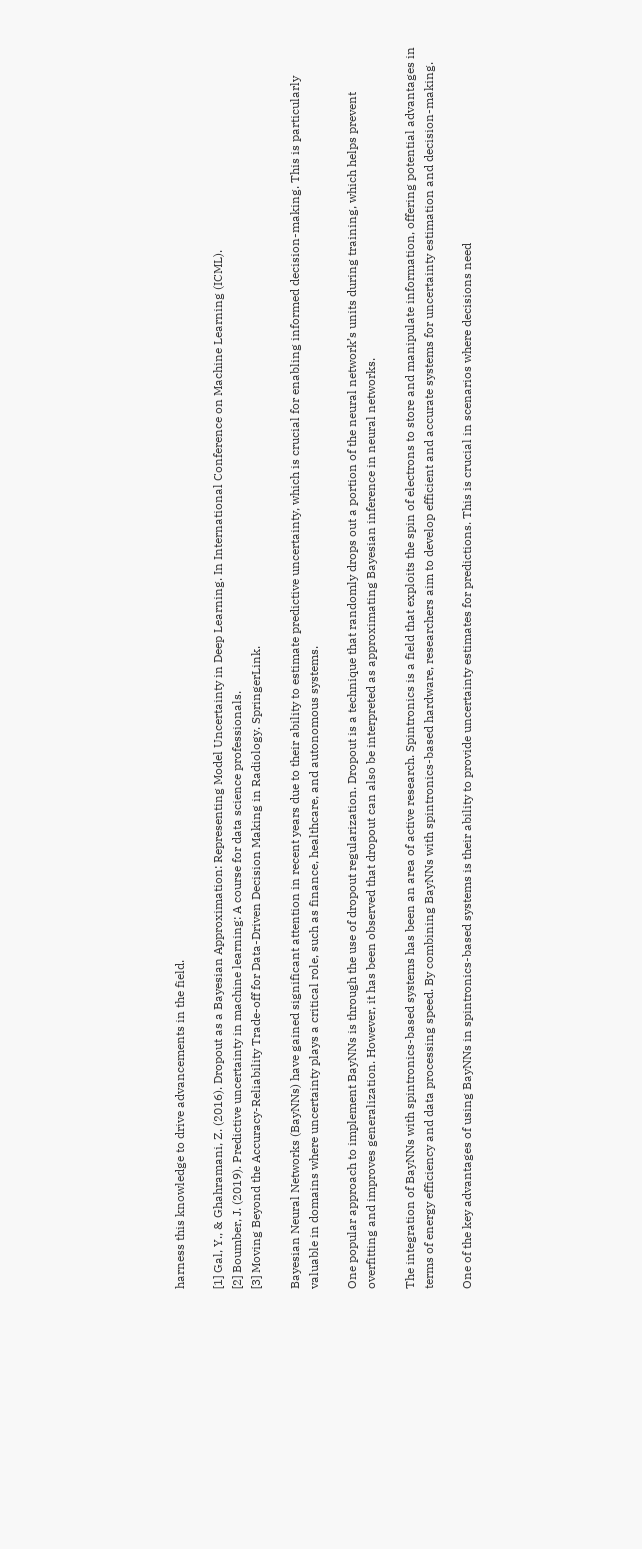harness this knowledge to drive advancements in the field.

[1] Gal, Y., & Ghahramani, Z. (2016). Dropout as a Bayesian Approximation: Representing Model Uncertainty in Deep Learning. In International Conference on Machine Learning (ICML).
[2] Boumber, J. (2019). Predictive uncertainty in machine learning: A course for data science professionals.
[3] Moving Beyond the Accuracy-Reliability Trade-off for Data-Driven Decision Making in Radiology. SpringerLink.

Bayesian Neural Networks (BayNNs) have gained significant attention in recent years due to their ability to estimate predictive uncertainty, which is crucial for enabling informed decision-making. This is particularly valuable in domains where uncertainty plays a critical role, such as finance, healthcare, and autonomous systems.

One popular approach to implement BayNNs is through the use of dropout regularization. Dropout is a technique that randomly drops out a portion of the neural network’s units during training, which helps prevent overfitting and improves generalization. However, it has been observed that dropout can also be interpreted as approximating Bayesian inference in neural networks.

The integration of BayNNs with spintronics-based systems has been an area of active research. Spintronics is a field that exploits the spin of electrons to store and manipulate information, offering potential advantages in terms of energy efficiency and data processing speed. By combining BayNNs with spintronics-based hardware, researchers aim to develop efficient and accurate systems for uncertainty estimation and decision-making.

One of the key advantages of using BayNNs in spintronics-based systems is their ability to provide uncertainty estimates for predictions. This is crucial in scenarios where decisions need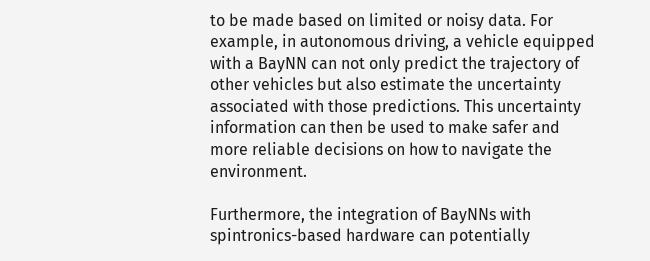to be made based on limited or noisy data. For example, in autonomous driving, a vehicle equipped with a BayNN can not only predict the trajectory of other vehicles but also estimate the uncertainty associated with those predictions. This uncertainty information can then be used to make safer and more reliable decisions on how to navigate the environment.

Furthermore, the integration of BayNNs with spintronics-based hardware can potentially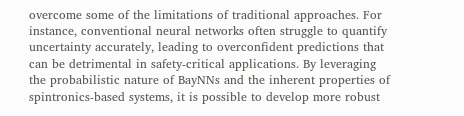overcome some of the limitations of traditional approaches. For instance, conventional neural networks often struggle to quantify uncertainty accurately, leading to overconfident predictions that can be detrimental in safety-critical applications. By leveraging the probabilistic nature of BayNNs and the inherent properties of spintronics-based systems, it is possible to develop more robust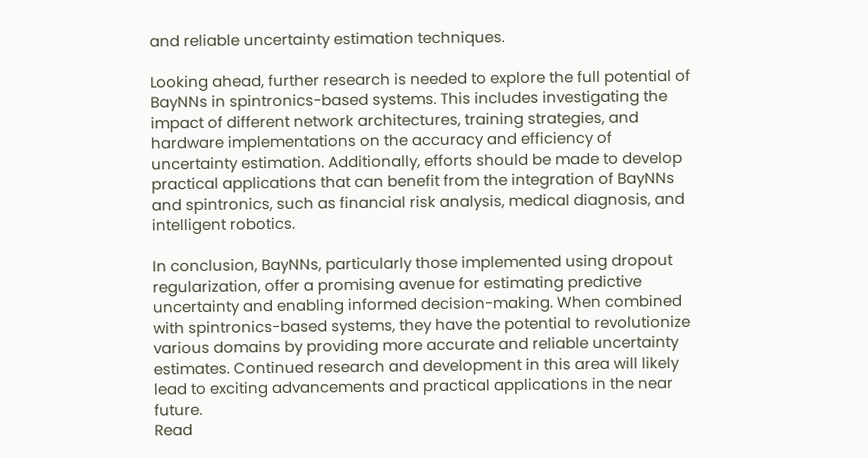and reliable uncertainty estimation techniques.

Looking ahead, further research is needed to explore the full potential of BayNNs in spintronics-based systems. This includes investigating the impact of different network architectures, training strategies, and hardware implementations on the accuracy and efficiency of uncertainty estimation. Additionally, efforts should be made to develop practical applications that can benefit from the integration of BayNNs and spintronics, such as financial risk analysis, medical diagnosis, and intelligent robotics.

In conclusion, BayNNs, particularly those implemented using dropout regularization, offer a promising avenue for estimating predictive uncertainty and enabling informed decision-making. When combined with spintronics-based systems, they have the potential to revolutionize various domains by providing more accurate and reliable uncertainty estimates. Continued research and development in this area will likely lead to exciting advancements and practical applications in the near future.
Read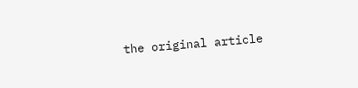the original article